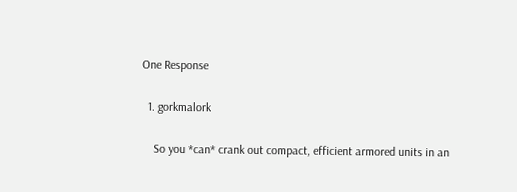One Response

  1. gorkmalork

    So you *can* crank out compact, efficient armored units in an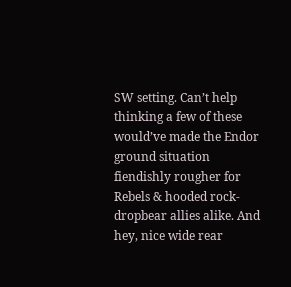SW setting. Can’t help thinking a few of these would’ve made the Endor ground situation fiendishly rougher for Rebels & hooded rock-dropbear allies alike. And hey, nice wide rear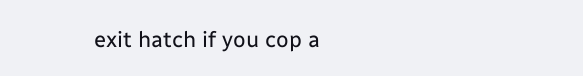exit hatch if you cop a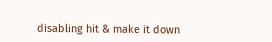disabling hit & make it down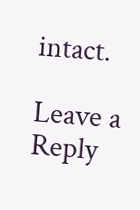intact.

Leave a Reply